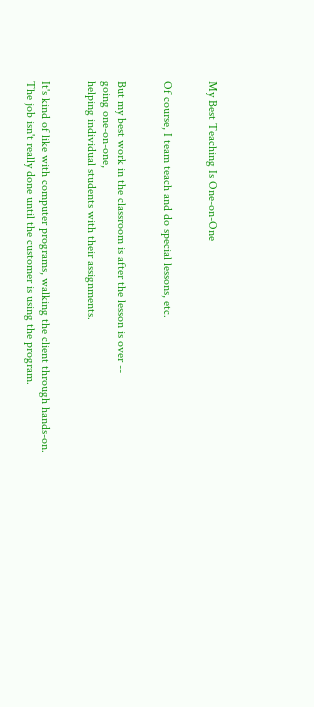My Best Teaching Is One-on-One


Of course, I team teach and do special lessons, etc.


But my best work in the classroom is after the lesson is over --
going one-on-one,
helping individual students with their assignments.


It's kind of like with computer programs, walking the client through hands-on.
The job isn't really done until the customer is using the program.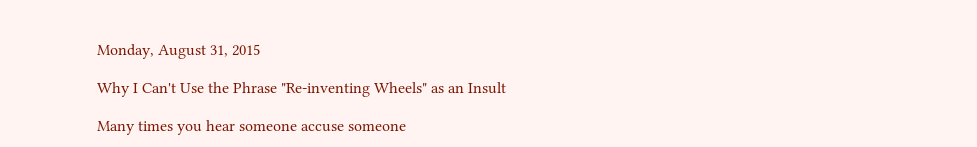Monday, August 31, 2015

Why I Can't Use the Phrase "Re-inventing Wheels" as an Insult

Many times you hear someone accuse someone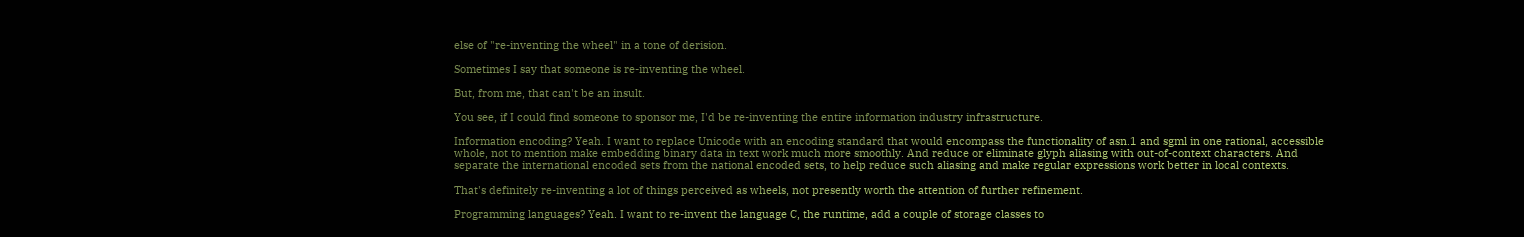else of "re-inventing the wheel" in a tone of derision.

Sometimes I say that someone is re-inventing the wheel.

But, from me, that can't be an insult.

You see, if I could find someone to sponsor me, I'd be re-inventing the entire information industry infrastructure.

Information encoding? Yeah. I want to replace Unicode with an encoding standard that would encompass the functionality of asn.1 and sgml in one rational, accessible whole, not to mention make embedding binary data in text work much more smoothly. And reduce or eliminate glyph aliasing with out-of-context characters. And separate the international encoded sets from the national encoded sets, to help reduce such aliasing and make regular expressions work better in local contexts.

That's definitely re-inventing a lot of things perceived as wheels, not presently worth the attention of further refinement.

Programming languages? Yeah. I want to re-invent the language C, the runtime, add a couple of storage classes to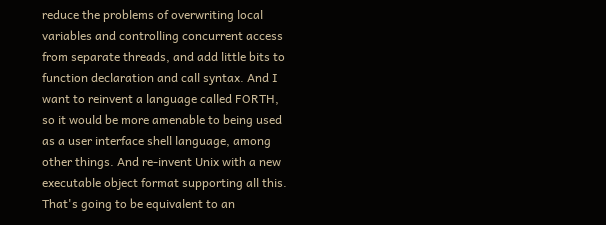reduce the problems of overwriting local variables and controlling concurrent access from separate threads, and add little bits to function declaration and call syntax. And I want to reinvent a language called FORTH, so it would be more amenable to being used as a user interface shell language, among other things. And re-invent Unix with a new executable object format supporting all this. That's going to be equivalent to an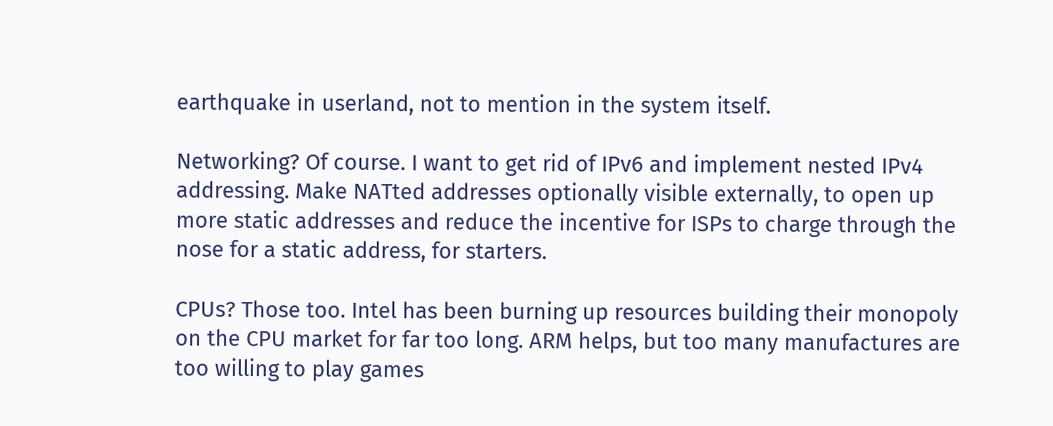earthquake in userland, not to mention in the system itself.

Networking? Of course. I want to get rid of IPv6 and implement nested IPv4 addressing. Make NATted addresses optionally visible externally, to open up more static addresses and reduce the incentive for ISPs to charge through the nose for a static address, for starters.

CPUs? Those too. Intel has been burning up resources building their monopoly on the CPU market for far too long. ARM helps, but too many manufactures are too willing to play games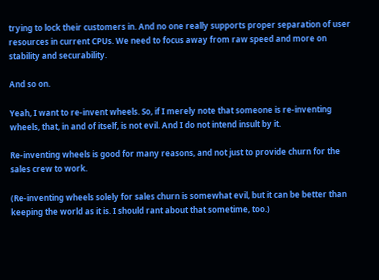trying to lock their customers in. And no one really supports proper separation of user resources in current CPUs. We need to focus away from raw speed and more on stability and securability.

And so on.

Yeah, I want to re-invent wheels. So, if I merely note that someone is re-inventing wheels, that, in and of itself, is not evil. And I do not intend insult by it.

Re-inventing wheels is good for many reasons, and not just to provide churn for the sales crew to work.

(Re-inventing wheels solely for sales churn is somewhat evil, but it can be better than keeping the world as it is. I should rant about that sometime, too.)